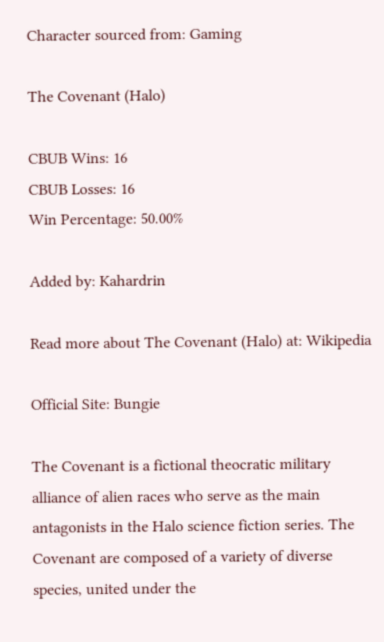Character sourced from: Gaming

The Covenant (Halo)

CBUB Wins: 16
CBUB Losses: 16
Win Percentage: 50.00%

Added by: Kahardrin

Read more about The Covenant (Halo) at: Wikipedia

Official Site: Bungie

The Covenant is a fictional theocratic military alliance of alien races who serve as the main antagonists in the Halo science fiction series. The Covenant are composed of a variety of diverse species, united under the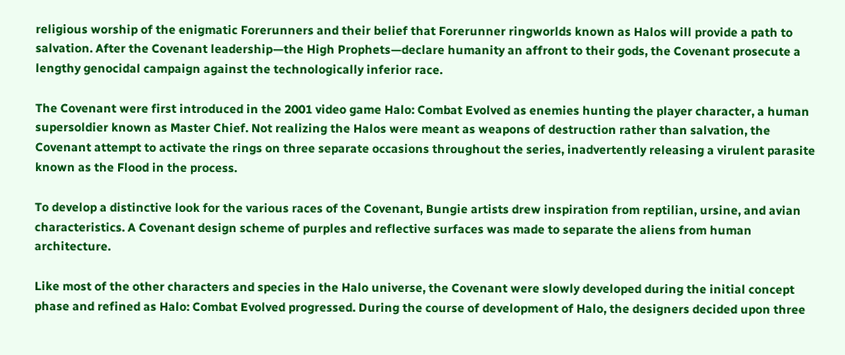religious worship of the enigmatic Forerunners and their belief that Forerunner ringworlds known as Halos will provide a path to salvation. After the Covenant leadership—the High Prophets—declare humanity an affront to their gods, the Covenant prosecute a lengthy genocidal campaign against the technologically inferior race.

The Covenant were first introduced in the 2001 video game Halo: Combat Evolved as enemies hunting the player character, a human supersoldier known as Master Chief. Not realizing the Halos were meant as weapons of destruction rather than salvation, the Covenant attempt to activate the rings on three separate occasions throughout the series, inadvertently releasing a virulent parasite known as the Flood in the process.

To develop a distinctive look for the various races of the Covenant, Bungie artists drew inspiration from reptilian, ursine, and avian characteristics. A Covenant design scheme of purples and reflective surfaces was made to separate the aliens from human architecture.

Like most of the other characters and species in the Halo universe, the Covenant were slowly developed during the initial concept phase and refined as Halo: Combat Evolved progressed. During the course of development of Halo, the designers decided upon three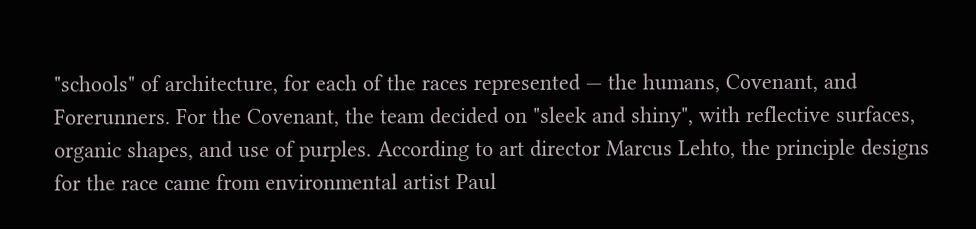"schools" of architecture, for each of the races represented — the humans, Covenant, and Forerunners. For the Covenant, the team decided on "sleek and shiny", with reflective surfaces, organic shapes, and use of purples. According to art director Marcus Lehto, the principle designs for the race came from environmental artist Paul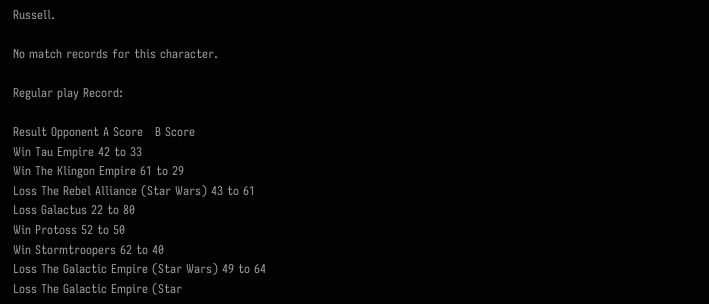Russell.

No match records for this character.

Regular play Record:

Result Opponent A Score   B Score
Win Tau Empire 42 to 33
Win The Klingon Empire 61 to 29
Loss The Rebel Alliance (Star Wars) 43 to 61
Loss Galactus 22 to 80
Win Protoss 52 to 50
Win Stormtroopers 62 to 40
Loss The Galactic Empire (Star Wars) 49 to 64
Loss The Galactic Empire (Star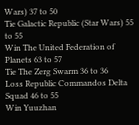Wars) 37 to 50
Tie Galactic Republic (Star Wars) 55 to 55
Win The United Federation of Planets 63 to 57
Tie The Zerg Swarm 36 to 36
Loss Republic Commandos Delta Squad 46 to 55
Win Yuuzhan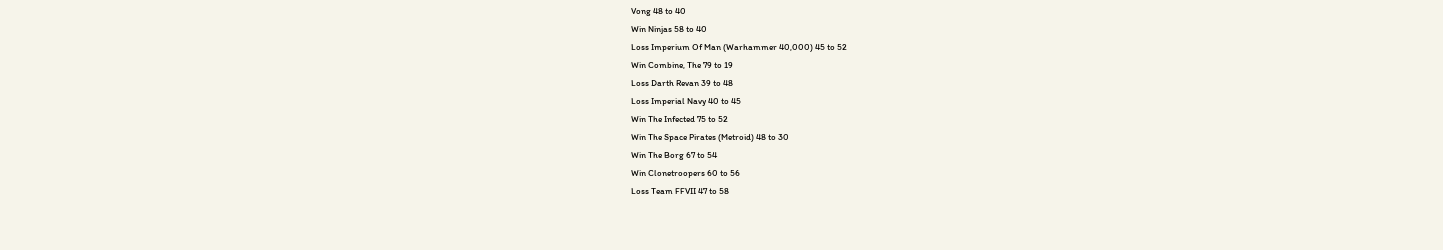Vong 48 to 40
Win Ninjas 58 to 40
Loss Imperium Of Man (Warhammer 40,000) 45 to 52
Win Combine, The 79 to 19
Loss Darth Revan 39 to 48
Loss Imperial Navy 40 to 45
Win The Infected 75 to 52
Win The Space Pirates (Metroid) 48 to 30
Win The Borg 67 to 54
Win Clonetroopers 60 to 56
Loss Team FFVII 47 to 58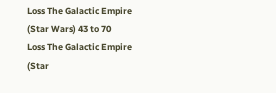Loss The Galactic Empire (Star Wars) 43 to 70
Loss The Galactic Empire (Star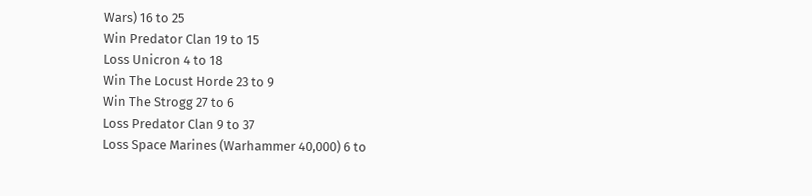Wars) 16 to 25
Win Predator Clan 19 to 15
Loss Unicron 4 to 18
Win The Locust Horde 23 to 9
Win The Strogg 27 to 6
Loss Predator Clan 9 to 37
Loss Space Marines (Warhammer 40,000) 6 to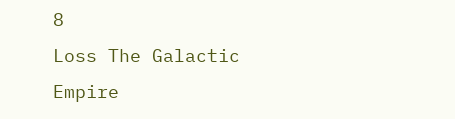8
Loss The Galactic Empire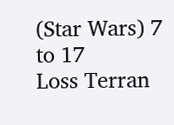(Star Wars) 7 to 17
Loss Terran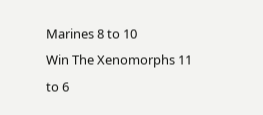Marines 8 to 10
Win The Xenomorphs 11 to 6